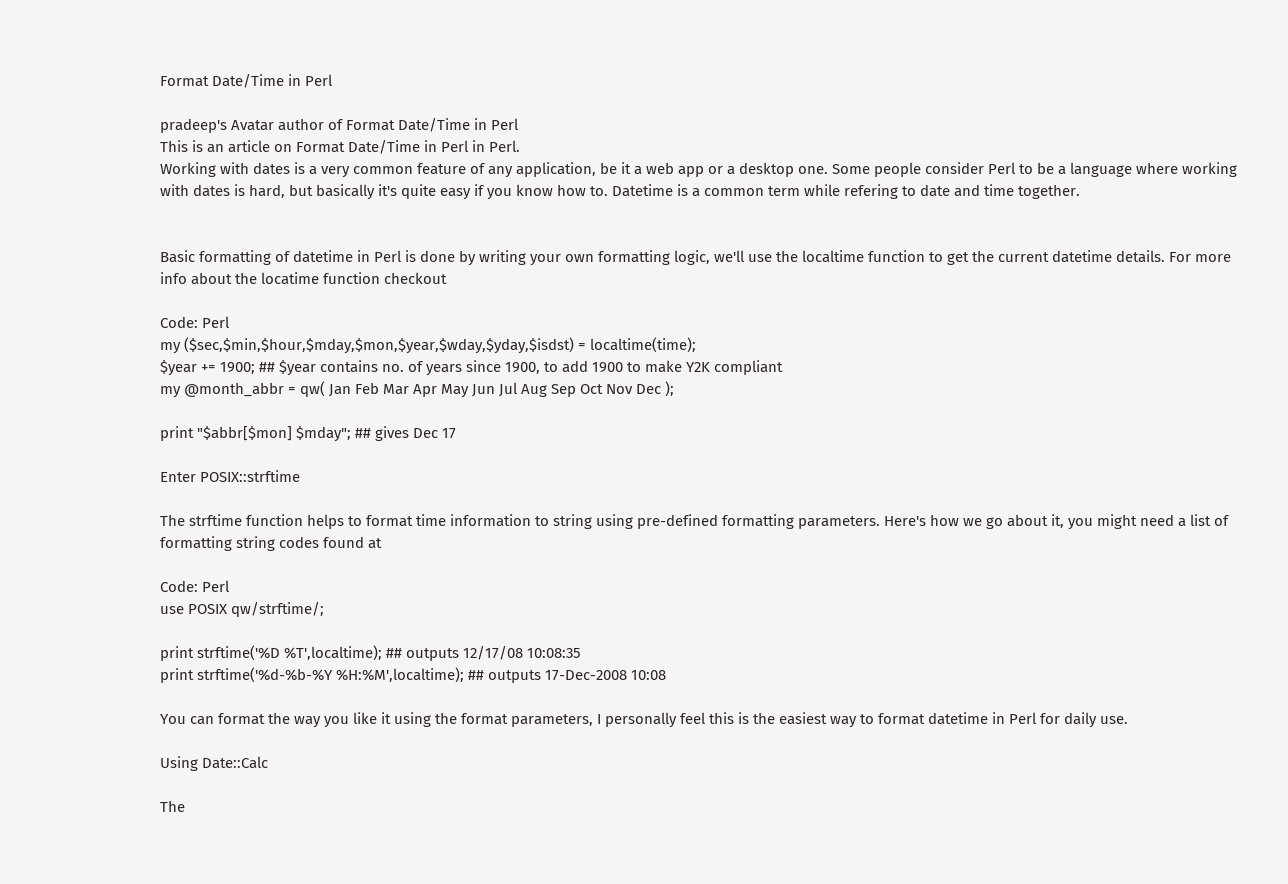Format Date/Time in Perl

pradeep's Avatar author of Format Date/Time in Perl
This is an article on Format Date/Time in Perl in Perl.
Working with dates is a very common feature of any application, be it a web app or a desktop one. Some people consider Perl to be a language where working with dates is hard, but basically it's quite easy if you know how to. Datetime is a common term while refering to date and time together.


Basic formatting of datetime in Perl is done by writing your own formatting logic, we'll use the localtime function to get the current datetime details. For more info about the locatime function checkout

Code: Perl
my ($sec,$min,$hour,$mday,$mon,$year,$wday,$yday,$isdst) = localtime(time);
$year += 1900; ## $year contains no. of years since 1900, to add 1900 to make Y2K compliant
my @month_abbr = qw( Jan Feb Mar Apr May Jun Jul Aug Sep Oct Nov Dec );

print "$abbr[$mon] $mday"; ## gives Dec 17

Enter POSIX::strftime

The strftime function helps to format time information to string using pre-defined formatting parameters. Here's how we go about it, you might need a list of formatting string codes found at

Code: Perl
use POSIX qw/strftime/;

print strftime('%D %T',localtime); ## outputs 12/17/08 10:08:35
print strftime('%d-%b-%Y %H:%M',localtime); ## outputs 17-Dec-2008 10:08

You can format the way you like it using the format parameters, I personally feel this is the easiest way to format datetime in Perl for daily use.

Using Date::Calc

The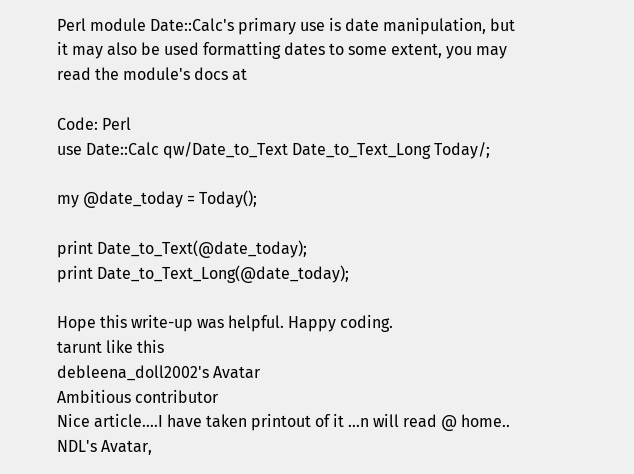Perl module Date::Calc's primary use is date manipulation, but it may also be used formatting dates to some extent, you may read the module's docs at

Code: Perl
use Date::Calc qw/Date_to_Text Date_to_Text_Long Today/;

my @date_today = Today();

print Date_to_Text(@date_today);
print Date_to_Text_Long(@date_today);

Hope this write-up was helpful. Happy coding.
tarunt like this
debleena_doll2002's Avatar
Ambitious contributor
Nice article....I have taken printout of it ...n will read @ home..
NDL's Avatar,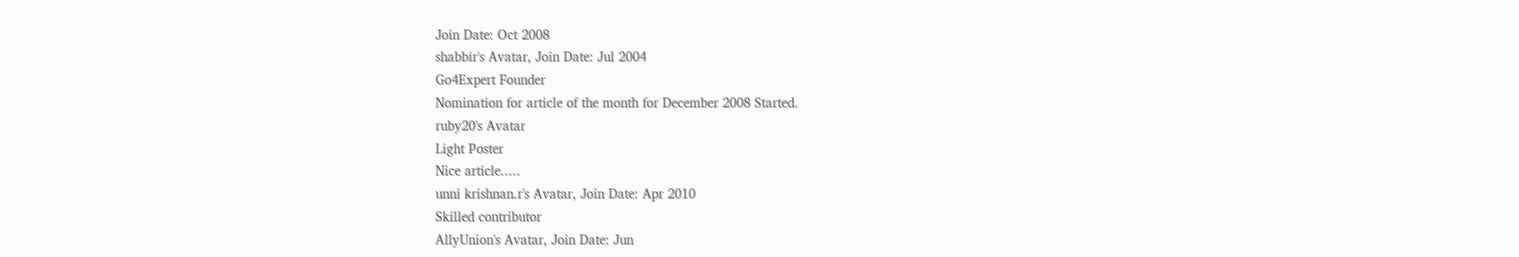Join Date: Oct 2008
shabbir's Avatar, Join Date: Jul 2004
Go4Expert Founder
Nomination for article of the month for December 2008 Started.
ruby20's Avatar
Light Poster
Nice article.....
unni krishnan.r's Avatar, Join Date: Apr 2010
Skilled contributor
AllyUnion's Avatar, Join Date: Jun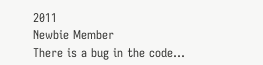2011
Newbie Member
There is a bug in the code...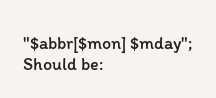"$abbr[$mon] $mday";
Should be: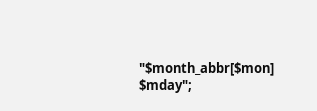"$month_abbr[$mon] $mday";